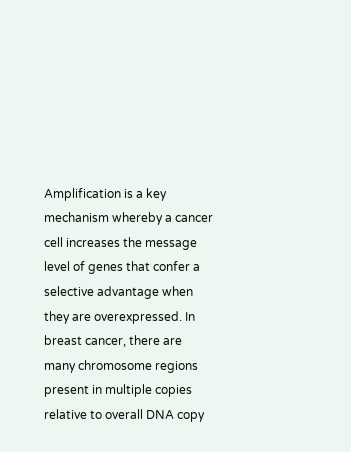Amplification is a key mechanism whereby a cancer cell increases the message level of genes that confer a selective advantage when they are overexpressed. In breast cancer, there are many chromosome regions present in multiple copies relative to overall DNA copy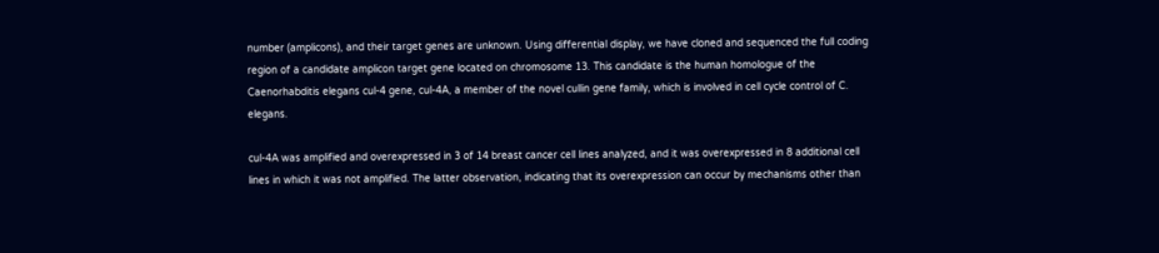number (amplicons), and their target genes are unknown. Using differential display, we have cloned and sequenced the full coding region of a candidate amplicon target gene located on chromosome 13. This candidate is the human homologue of the Caenorhabditis elegans cul-4 gene, cul-4A, a member of the novel cullin gene family, which is involved in cell cycle control of C. elegans.

cul-4A was amplified and overexpressed in 3 of 14 breast cancer cell lines analyzed, and it was overexpressed in 8 additional cell lines in which it was not amplified. The latter observation, indicating that its overexpression can occur by mechanisms other than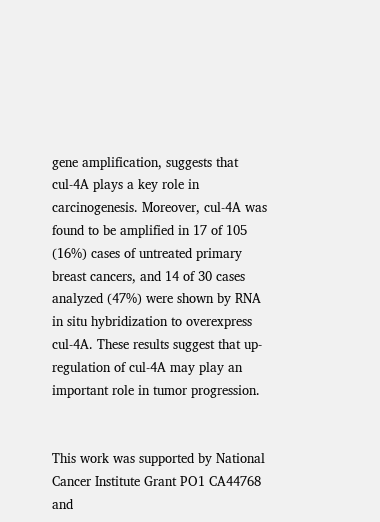gene amplification, suggests that cul-4A plays a key role in carcinogenesis. Moreover, cul-4A was found to be amplified in 17 of 105 (16%) cases of untreated primary breast cancers, and 14 of 30 cases analyzed (47%) were shown by RNA in situ hybridization to overexpress cul-4A. These results suggest that up-regulation of cul-4A may play an important role in tumor progression.


This work was supported by National Cancer Institute Grant PO1 CA44768 and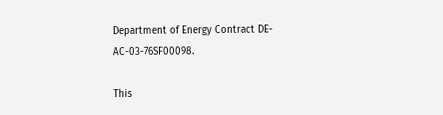Department of Energy Contract DE-AC-03-76SF00098.

This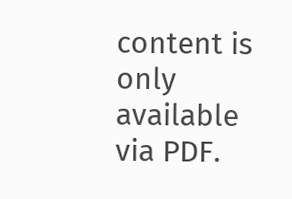content is only available via PDF.